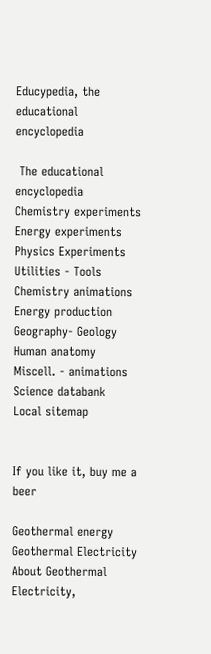Educypedia, the educational encyclopedia

 The educational encyclopedia
Chemistry experiments
Energy experiments
Physics Experiments
Utilities - Tools
Chemistry animations
Energy production
Geography- Geology
Human anatomy
Miscell. - animations
Science databank
Local sitemap


If you like it, buy me a beer

Geothermal energy
Geothermal Electricity About Geothermal Electricity,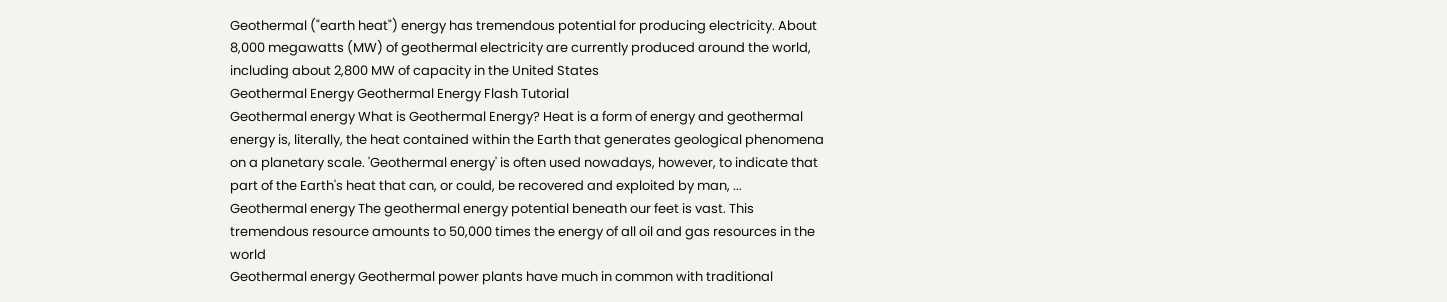Geothermal ("earth heat") energy has tremendous potential for producing electricity. About 8,000 megawatts (MW) of geothermal electricity are currently produced around the world, including about 2,800 MW of capacity in the United States
Geothermal Energy Geothermal Energy Flash Tutorial
Geothermal energy What is Geothermal Energy? Heat is a form of energy and geothermal energy is, literally, the heat contained within the Earth that generates geological phenomena on a planetary scale. 'Geothermal energy' is often used nowadays, however, to indicate that part of the Earth's heat that can, or could, be recovered and exploited by man, ...
Geothermal energy The geothermal energy potential beneath our feet is vast. This tremendous resource amounts to 50,000 times the energy of all oil and gas resources in the world
Geothermal energy Geothermal power plants have much in common with traditional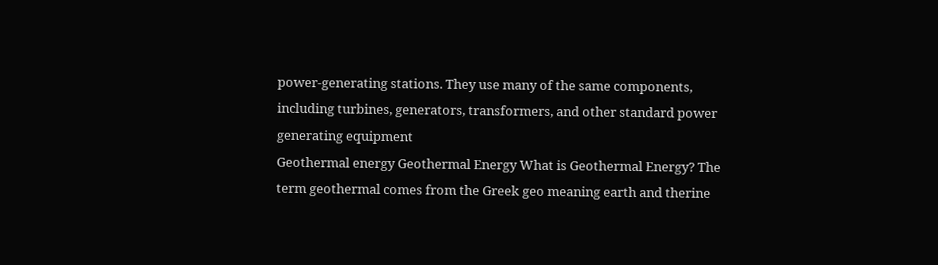power-generating stations. They use many of the same components, including turbines, generators, transformers, and other standard power generating equipment
Geothermal energy Geothermal Energy What is Geothermal Energy? The term geothermal comes from the Greek geo meaning earth and therine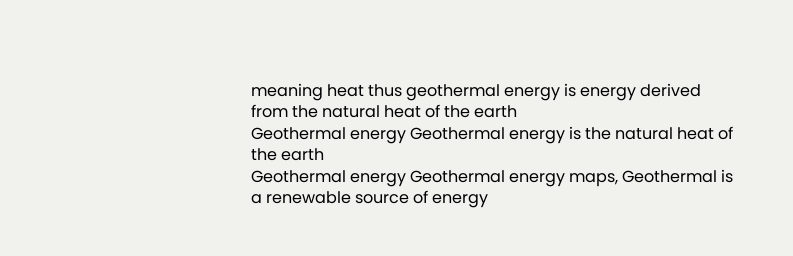meaning heat thus geothermal energy is energy derived from the natural heat of the earth
Geothermal energy Geothermal energy is the natural heat of the earth
Geothermal energy Geothermal energy maps, Geothermal is a renewable source of energy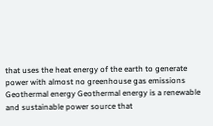that uses the heat energy of the earth to generate power with almost no greenhouse gas emissions
Geothermal energy Geothermal energy is a renewable and sustainable power source that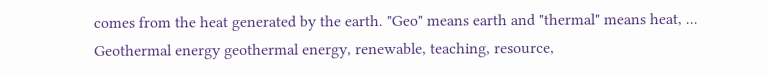comes from the heat generated by the earth. "Geo" means earth and "thermal" means heat, ...
Geothermal energy geothermal energy, renewable, teaching, resource,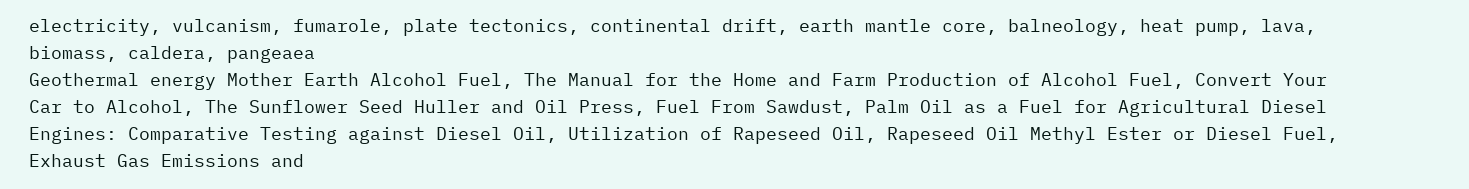electricity, vulcanism, fumarole, plate tectonics, continental drift, earth mantle core, balneology, heat pump, lava, biomass, caldera, pangeaea
Geothermal energy Mother Earth Alcohol Fuel, The Manual for the Home and Farm Production of Alcohol Fuel, Convert Your Car to Alcohol, The Sunflower Seed Huller and Oil Press, Fuel From Sawdust, Palm Oil as a Fuel for Agricultural Diesel Engines: Comparative Testing against Diesel Oil, Utilization of Rapeseed Oil, Rapeseed Oil Methyl Ester or Diesel Fuel, Exhaust Gas Emissions and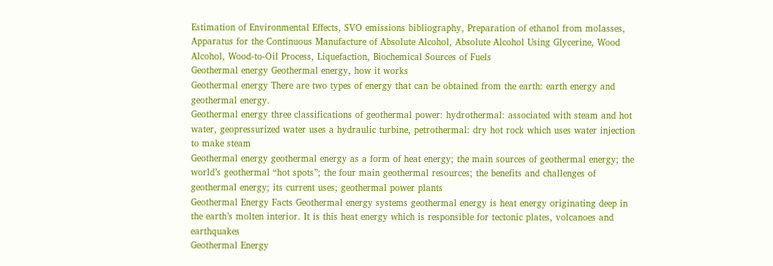Estimation of Environmental Effects, SVO emissions bibliography, Preparation of ethanol from molasses, Apparatus for the Continuous Manufacture of Absolute Alcohol, Absolute Alcohol Using Glycerine, Wood Alcohol, Wood-to-Oil Process, Liquefaction, Biochemical Sources of Fuels
Geothermal energy Geothermal energy, how it works
Geothermal energy There are two types of energy that can be obtained from the earth: earth energy and geothermal energy.
Geothermal energy three classifications of geothermal power: hydrothermal: associated with steam and hot water, geopressurized water uses a hydraulic turbine, petrothermal: dry hot rock which uses water injection to make steam
Geothermal energy geothermal energy as a form of heat energy; the main sources of geothermal energy; the world’s geothermal “hot spots”; the four main geothermal resources; the benefits and challenges of geothermal energy; its current uses; geothermal power plants
Geothermal Energy Facts Geothermal energy systems geothermal energy is heat energy originating deep in the earth’s molten interior. It is this heat energy which is responsible for tectonic plates, volcanoes and earthquakes
Geothermal Energy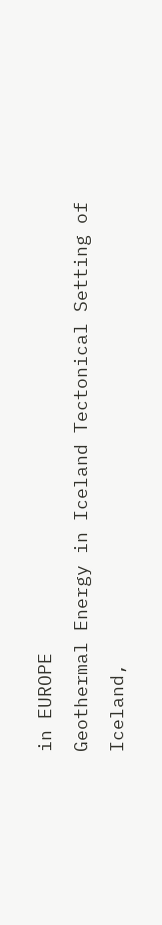in EUROPE
Geothermal Energy in Iceland Tectonical Setting of Iceland,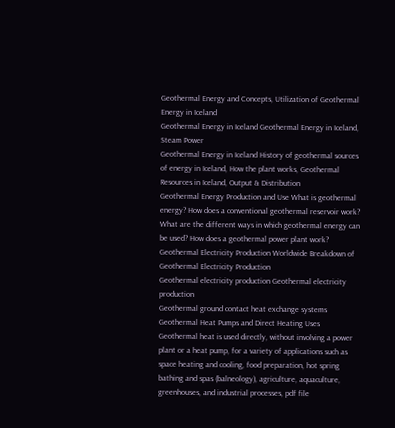Geothermal Energy and Concepts, Utilization of Geothermal Energy in Iceland
Geothermal Energy in Iceland Geothermal Energy in Iceland, Steam Power
Geothermal Energy in Iceland History of geothermal sources of energy in Iceland, How the plant works, Geothermal Resources in Iceland, Output & Distribution
Geothermal Energy Production and Use What is geothermal energy? How does a conventional geothermal reservoir work? What are the different ways in which geothermal energy can be used? How does a geothermal power plant work?
Geothermal Electricity Production Worldwide Breakdown of Geothermal Electricity Production
Geothermal electricity production Geothermal electricity production
Geothermal ground contact heat exchange systems
Geothermal Heat Pumps and Direct Heating Uses Geothermal heat is used directly, without involving a power plant or a heat pump, for a variety of applications such as space heating and cooling, food preparation, hot spring bathing and spas (balneology), agriculture, aquaculture, greenhouses, and industrial processes, pdf file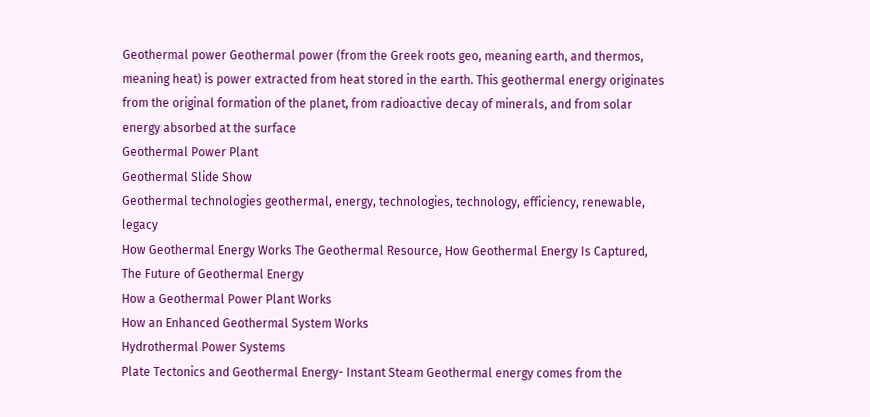Geothermal power Geothermal power (from the Greek roots geo, meaning earth, and thermos, meaning heat) is power extracted from heat stored in the earth. This geothermal energy originates from the original formation of the planet, from radioactive decay of minerals, and from solar energy absorbed at the surface
Geothermal Power Plant
Geothermal Slide Show
Geothermal technologies geothermal, energy, technologies, technology, efficiency, renewable, legacy
How Geothermal Energy Works The Geothermal Resource, How Geothermal Energy Is Captured, The Future of Geothermal Energy
How a Geothermal Power Plant Works
How an Enhanced Geothermal System Works
Hydrothermal Power Systems
Plate Tectonics and Geothermal Energy- Instant Steam Geothermal energy comes from the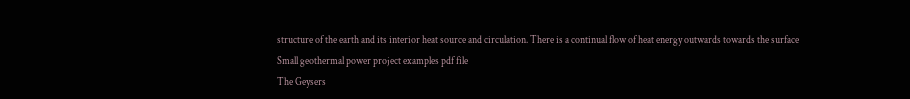structure of the earth and its interior heat source and circulation. There is a continual flow of heat energy outwards towards the surface
Small geothermal power project examples pdf file
The Geysers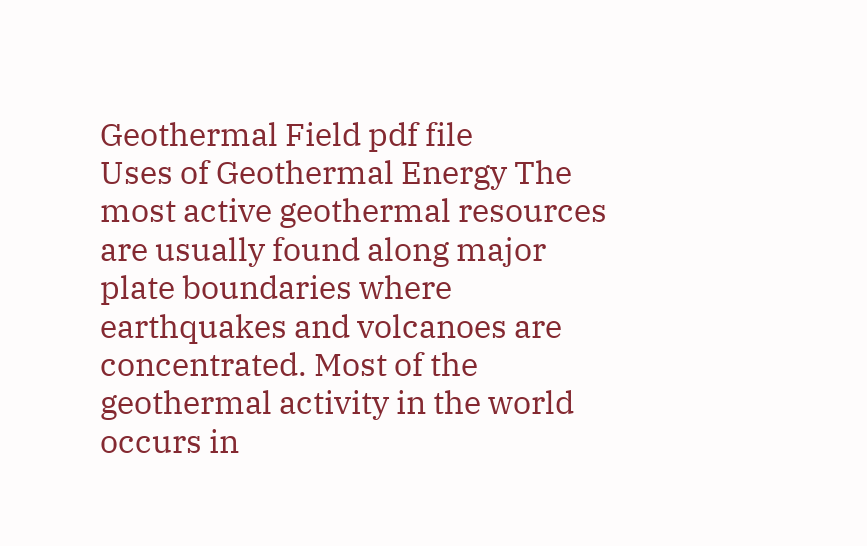Geothermal Field pdf file
Uses of Geothermal Energy The most active geothermal resources are usually found along major plate boundaries where earthquakes and volcanoes are concentrated. Most of the geothermal activity in the world occurs in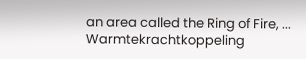an area called the Ring of Fire, ...
Warmtekrachtkoppeling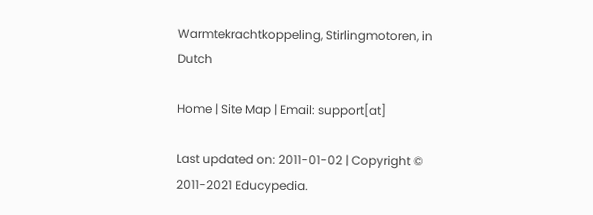Warmtekrachtkoppeling, Stirlingmotoren, in Dutch

Home | Site Map | Email: support[at]

Last updated on: 2011-01-02 | Copyright © 2011-2021 Educypedia.